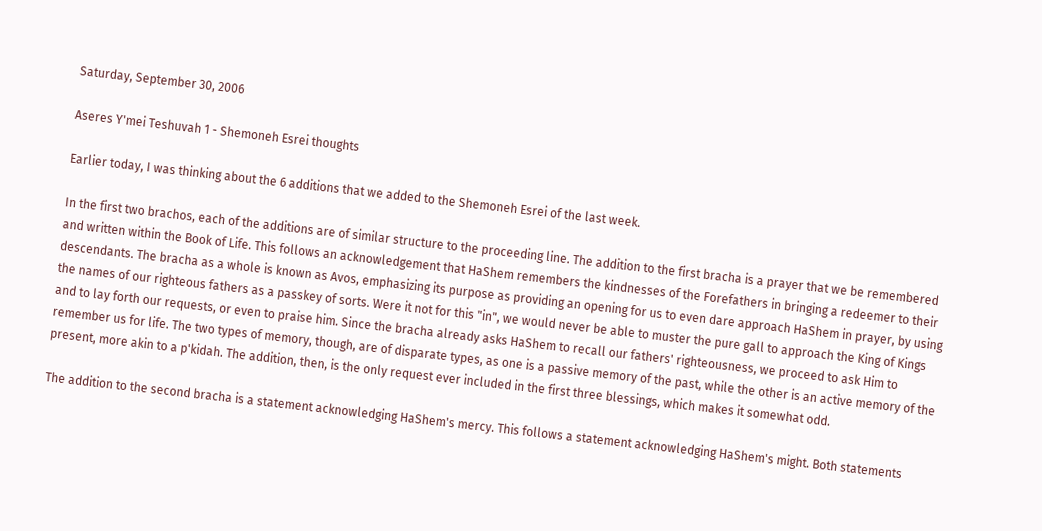Saturday, September 30, 2006

Aseres Y'mei Teshuvah 1 - Shemoneh Esrei thoughts

Earlier today, I was thinking about the 6 additions that we added to the Shemoneh Esrei of the last week.

In the first two brachos, each of the additions are of similar structure to the proceeding line. The addition to the first bracha is a prayer that we be remembered and written within the Book of Life. This follows an acknowledgement that HaShem remembers the kindnesses of the Forefathers in bringing a redeemer to their descendants. The bracha as a whole is known as Avos, emphasizing its purpose as providing an opening for us to even dare approach HaShem in prayer, by using the names of our righteous fathers as a passkey of sorts. Were it not for this "in", we would never be able to muster the pure gall to approach the King of Kings and to lay forth our requests, or even to praise him. Since the bracha already asks HaShem to recall our fathers' righteousness, we proceed to ask Him to remember us for life. The two types of memory, though, are of disparate types, as one is a passive memory of the past, while the other is an active memory of the present, more akin to a p'kidah. The addition, then, is the only request ever included in the first three blessings, which makes it somewhat odd.

The addition to the second bracha is a statement acknowledging HaShem's mercy. This follows a statement acknowledging HaShem's might. Both statements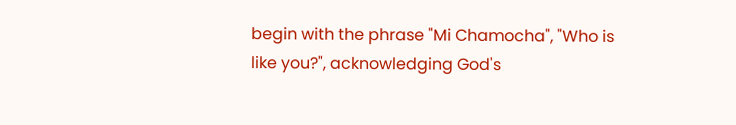begin with the phrase "Mi Chamocha", "Who is like you?", acknowledging God's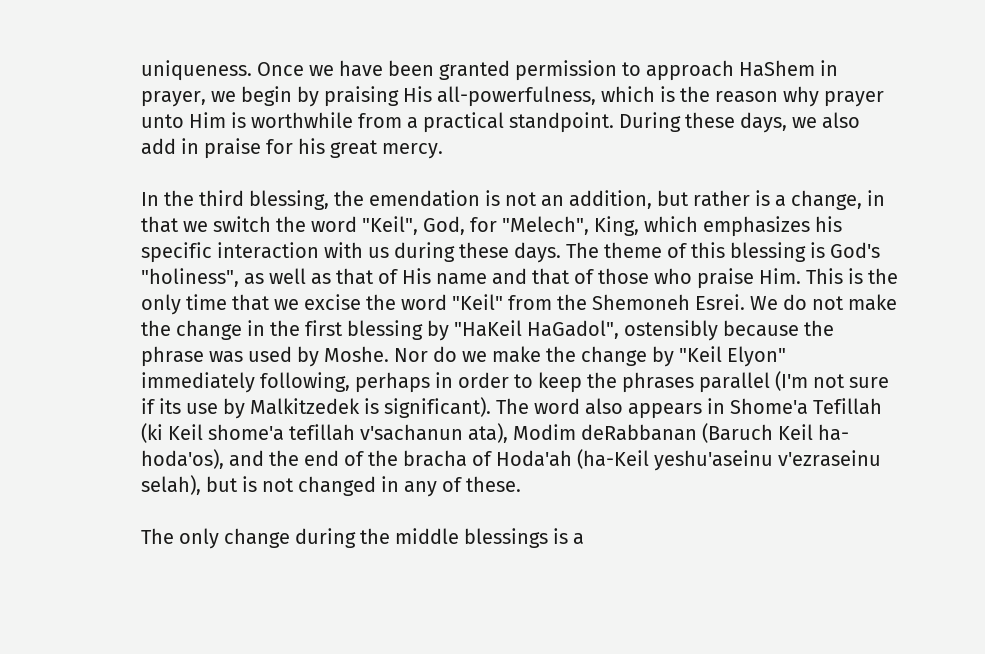uniqueness. Once we have been granted permission to approach HaShem in prayer, we begin by praising His all-powerfulness, which is the reason why prayer unto Him is worthwhile from a practical standpoint. During these days, we also add in praise for his great mercy.

In the third blessing, the emendation is not an addition, but rather is a change, in that we switch the word "Keil", God, for "Melech", King, which emphasizes his specific interaction with us during these days. The theme of this blessing is God's "holiness", as well as that of His name and that of those who praise Him. This is the only time that we excise the word "Keil" from the Shemoneh Esrei. We do not make the change in the first blessing by "HaKeil HaGadol", ostensibly because the phrase was used by Moshe. Nor do we make the change by "Keil Elyon" immediately following, perhaps in order to keep the phrases parallel (I'm not sure if its use by Malkitzedek is significant). The word also appears in Shome'a Tefillah (ki Keil shome'a tefillah v'sachanun ata), Modim deRabbanan (Baruch Keil ha-hoda'os), and the end of the bracha of Hoda'ah (ha-Keil yeshu'aseinu v'ezraseinu selah), but is not changed in any of these.

The only change during the middle blessings is a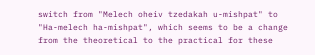switch from "Melech oheiv tzedakah u-mishpat" to "Ha-melech ha-mishpat", which seems to be a change from the theoretical to the practical for these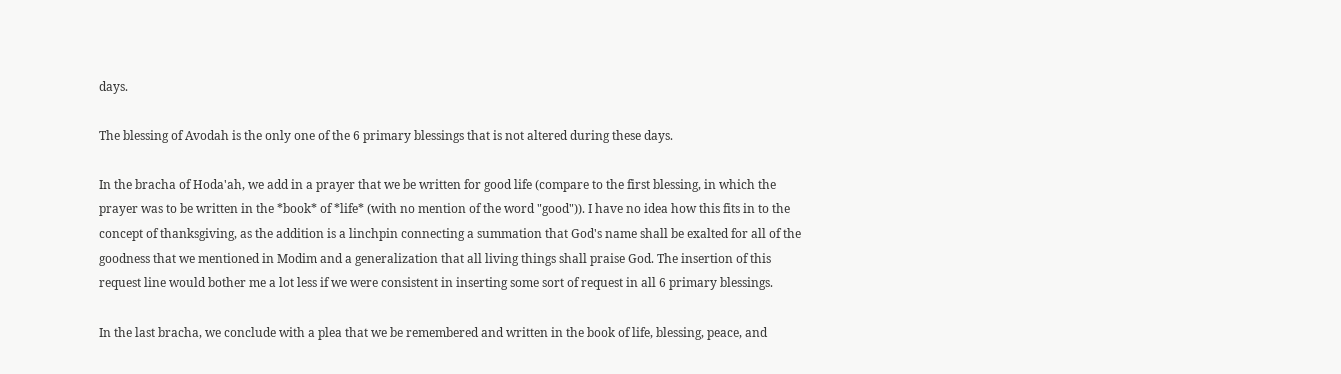days.

The blessing of Avodah is the only one of the 6 primary blessings that is not altered during these days.

In the bracha of Hoda'ah, we add in a prayer that we be written for good life (compare to the first blessing, in which the prayer was to be written in the *book* of *life* (with no mention of the word "good")). I have no idea how this fits in to the concept of thanksgiving, as the addition is a linchpin connecting a summation that God's name shall be exalted for all of the goodness that we mentioned in Modim and a generalization that all living things shall praise God. The insertion of this request line would bother me a lot less if we were consistent in inserting some sort of request in all 6 primary blessings.

In the last bracha, we conclude with a plea that we be remembered and written in the book of life, blessing, peace, and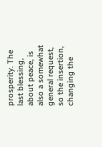prosperity. The last blessing, about peace, is also a somewhat general request, so the insertion, changing the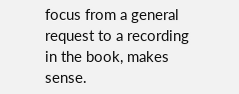focus from a general request to a recording in the book, makes sense.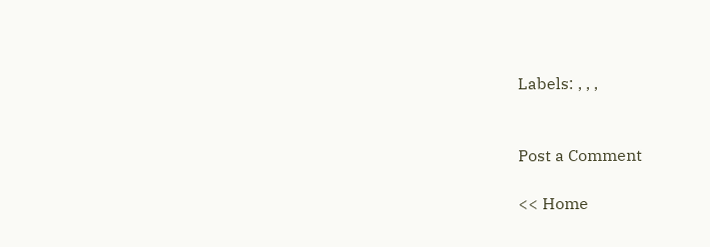Labels: , , ,


Post a Comment

<< Home